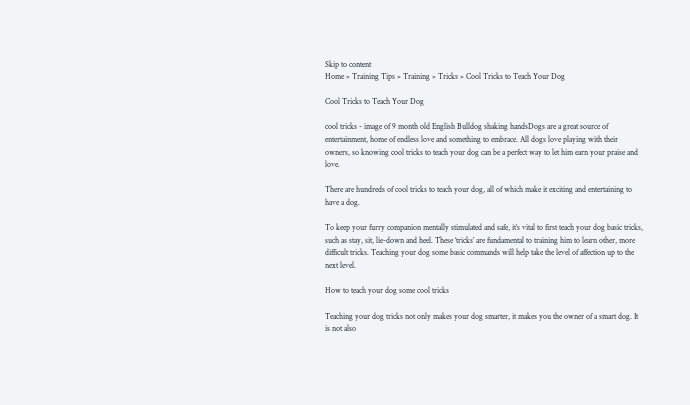Skip to content
Home » Training Tips » Training » Tricks » Cool Tricks to Teach Your Dog

Cool Tricks to Teach Your Dog

cool tricks - image of 9 month old English Bulldog shaking handsDogs are a great source of entertainment, home of endless love and something to embrace. All dogs love playing with their owners, so knowing cool tricks to teach your dog can be a perfect way to let him earn your praise and love.

There are hundreds of cool tricks to teach your dog, all of which make it exciting and entertaining to have a dog.

To keep your furry companion mentally stimulated and safe, it’s vital to first teach your dog basic tricks, such as stay, sit, lie-down and heel. These ‘tricks’ are fundamental to training him to learn other, more difficult tricks. Teaching your dog some basic commands will help take the level of affection up to the next level.

How to teach your dog some cool tricks

Teaching your dog tricks not only makes your dog smarter, it makes you the owner of a smart dog. It is not also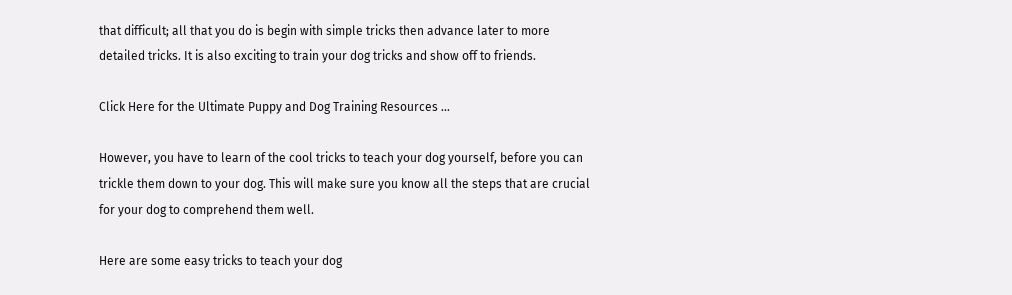that difficult; all that you do is begin with simple tricks then advance later to more detailed tricks. It is also exciting to train your dog tricks and show off to friends.

Click Here for the Ultimate Puppy and Dog Training Resources …

However, you have to learn of the cool tricks to teach your dog yourself, before you can trickle them down to your dog. This will make sure you know all the steps that are crucial for your dog to comprehend them well.

Here are some easy tricks to teach your dog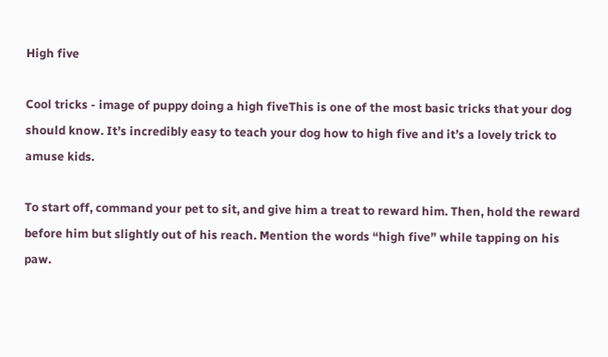High five

Cool tricks - image of puppy doing a high fiveThis is one of the most basic tricks that your dog should know. It’s incredibly easy to teach your dog how to high five and it’s a lovely trick to amuse kids.

To start off, command your pet to sit, and give him a treat to reward him. Then, hold the reward before him but slightly out of his reach. Mention the words “high five” while tapping on his paw.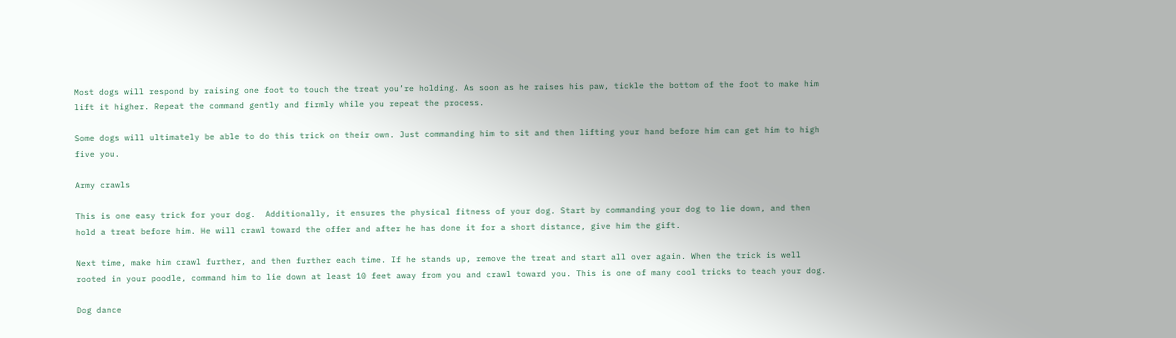Most dogs will respond by raising one foot to touch the treat you’re holding. As soon as he raises his paw, tickle the bottom of the foot to make him lift it higher. Repeat the command gently and firmly while you repeat the process.

Some dogs will ultimately be able to do this trick on their own. Just commanding him to sit and then lifting your hand before him can get him to high five you.

Army crawls

This is one easy trick for your dog.  Additionally, it ensures the physical fitness of your dog. Start by commanding your dog to lie down, and then hold a treat before him. He will crawl toward the offer and after he has done it for a short distance, give him the gift.

Next time, make him crawl further, and then further each time. If he stands up, remove the treat and start all over again. When the trick is well rooted in your poodle, command him to lie down at least 10 feet away from you and crawl toward you. This is one of many cool tricks to teach your dog.

Dog dance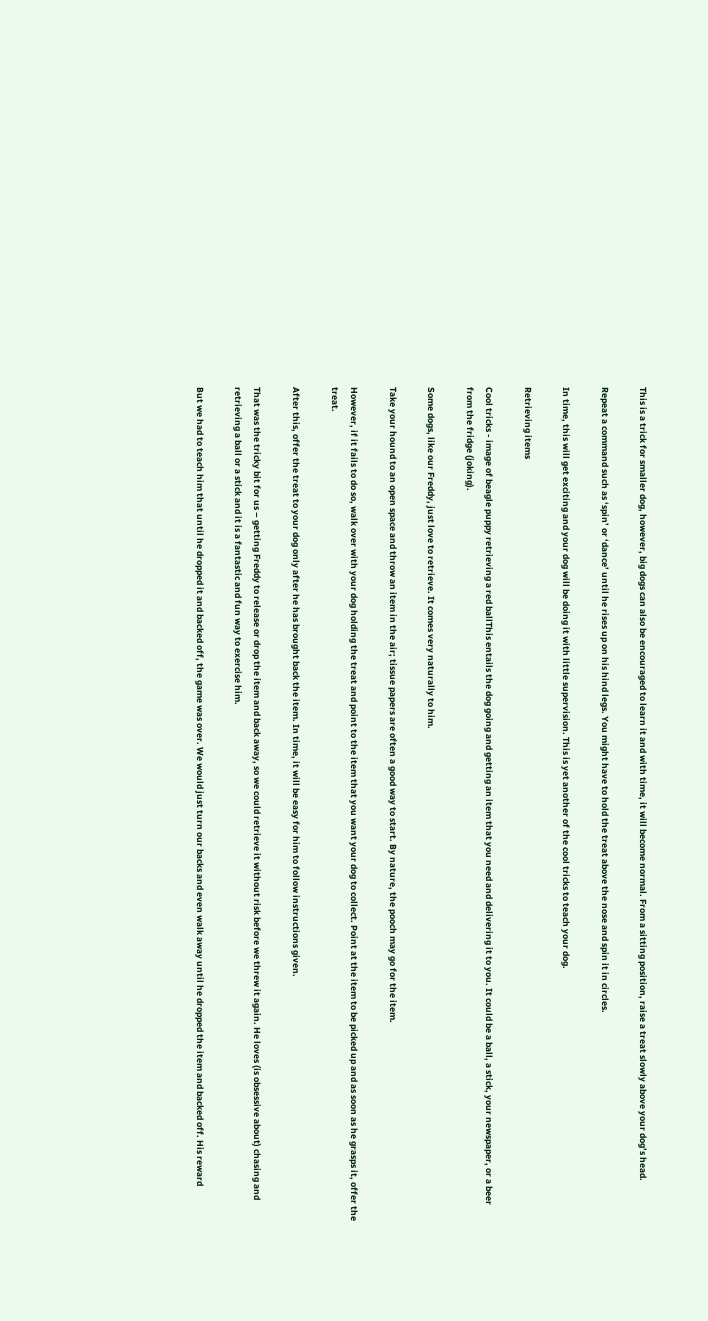This is a trick for smaller dog, however, big dogs can also be encouraged to learn it and with time, it will become normal. From a sitting position, raise a treat slowly above your dog’s head.

Repeat a command such as ‘spin’ or ‘dance’ until he rises up on his hind legs. You might have to hold the treat above the nose and spin it in circles.

In time, this will get exciting and your dog will be doing it with little supervision. This is yet another of the cool tricks to teach your dog.

Retrieving items

Cool tricks - image of beagle puppy retrieving a red ballThis entails the dog going and getting an item that you need and delivering it to you. It could be a ball, a stick, your newspaper, or a beer from the fridge (joking).

Some dogs, like our Freddy, just love to retrieve. It comes very naturally to him.

Take your hound to an open space and throw an item in the air; tissue papers are often a good way to start. By nature, the pooch may go for the item.

However, if it fails to do so, walk over with your dog holding the treat and point to the item that you want your dog to collect. Point at the item to be picked up and as soon as he grasps it, offer the treat.

After this, offer the treat to your dog only after he has brought back the item. In time, it will be easy for him to follow instructions given.

That was the tricky bit for us – getting Freddy to release or drop the item and back away, so we could retrieve it without risk before we threw it again. He loves (is obsessive about) chasing and retrieving a ball or a stick and it is a fantastic and fun way to exercise him.

But we had to teach him that until he dropped it and backed off, the game was over. We would just turn our backs and even walk away until he dropped the item and backed off. His reward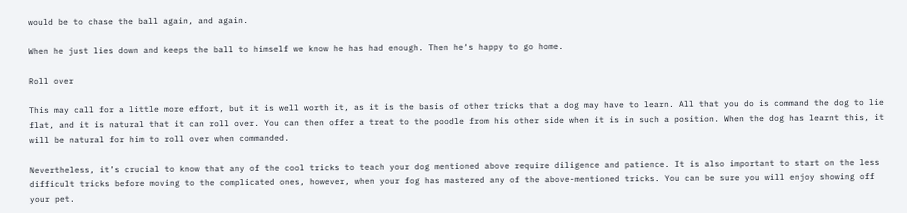would be to chase the ball again, and again.

When he just lies down and keeps the ball to himself we know he has had enough. Then he‘s happy to go home.

Roll over

This may call for a little more effort, but it is well worth it, as it is the basis of other tricks that a dog may have to learn. All that you do is command the dog to lie flat, and it is natural that it can roll over. You can then offer a treat to the poodle from his other side when it is in such a position. When the dog has learnt this, it will be natural for him to roll over when commanded.

Nevertheless, it’s crucial to know that any of the cool tricks to teach your dog mentioned above require diligence and patience. It is also important to start on the less difficult tricks before moving to the complicated ones, however, when your fog has mastered any of the above-mentioned tricks. You can be sure you will enjoy showing off your pet.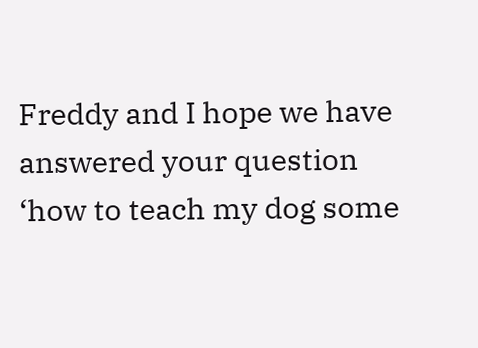Freddy and I hope we have answered your question ‘how to teach my dog some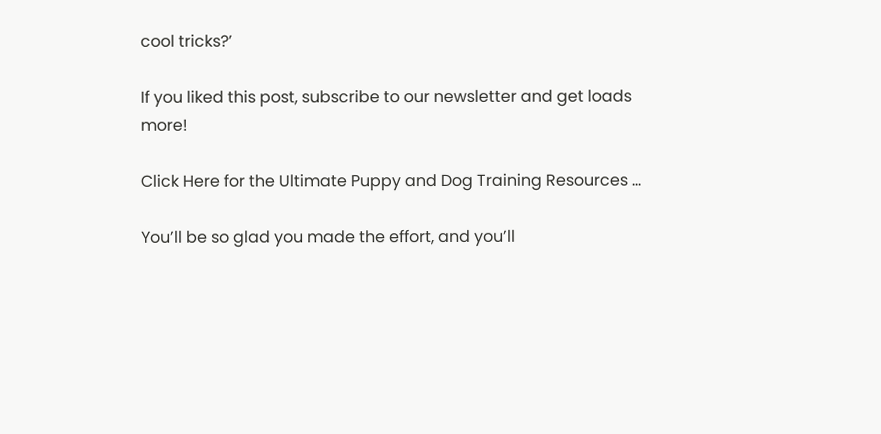cool tricks?’

If you liked this post, subscribe to our newsletter and get loads more!

Click Here for the Ultimate Puppy and Dog Training Resources …

You’ll be so glad you made the effort, and you’ll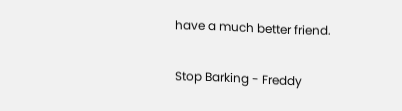have a much better friend.

Stop Barking - Freddy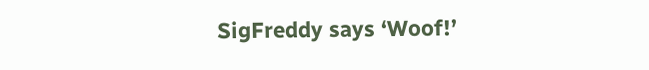SigFreddy says ‘Woof!’